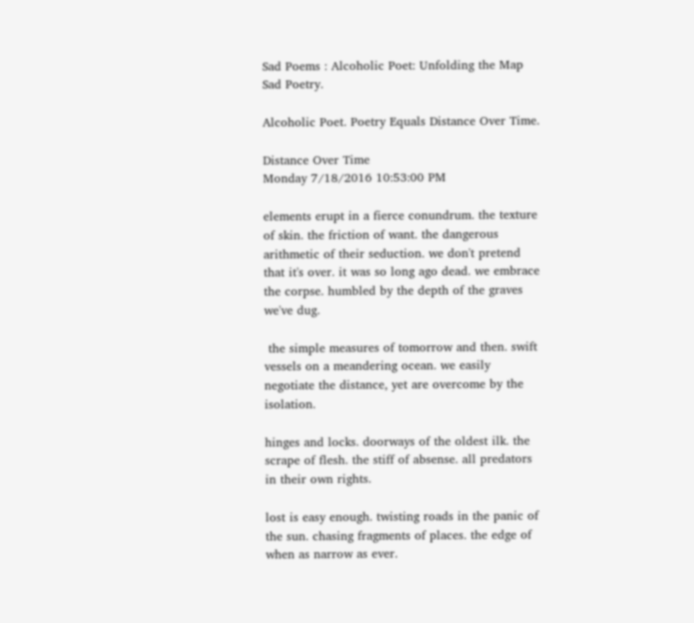Sad Poems : Alcoholic Poet: Unfolding the Map Sad Poetry.

Alcoholic Poet. Poetry Equals Distance Over Time.

Distance Over Time
Monday 7/18/2016 10:53:00 PM

elements erupt in a fierce conundrum. the texture of skin. the friction of want. the dangerous arithmetic of their seduction. we don't pretend that it's over. it was so long ago dead. we embrace the corpse. humbled by the depth of the graves we've dug.

 the simple measures of tomorrow and then. swift vessels on a meandering ocean. we easily negotiate the distance, yet are overcome by the isolation.

hinges and locks. doorways of the oldest ilk. the scrape of flesh. the stiff of absense. all predators in their own rights.

lost is easy enough. twisting roads in the panic of the sun. chasing fragments of places. the edge of when as narrow as ever.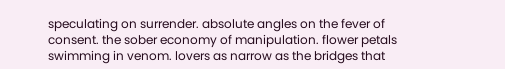speculating on surrender. absolute angles on the fever of consent. the sober economy of manipulation. flower petals swimming in venom. lovers as narrow as the bridges that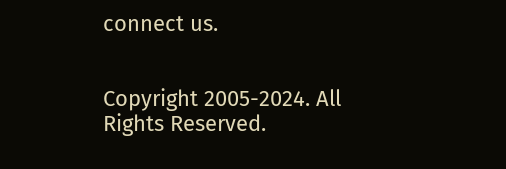connect us.


Copyright 2005-2024. All Rights Reserved.